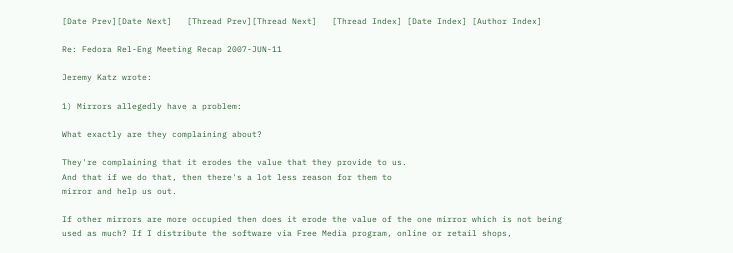[Date Prev][Date Next]   [Thread Prev][Thread Next]   [Thread Index] [Date Index] [Author Index]

Re: Fedora Rel-Eng Meeting Recap 2007-JUN-11

Jeremy Katz wrote:

1) Mirrors allegedly have a problem:

What exactly are they complaining about?

They're complaining that it erodes the value that they provide to us.
And that if we do that, then there's a lot less reason for them to
mirror and help us out.

If other mirrors are more occupied then does it erode the value of the one mirror which is not being used as much? If I distribute the software via Free Media program, online or retail shops,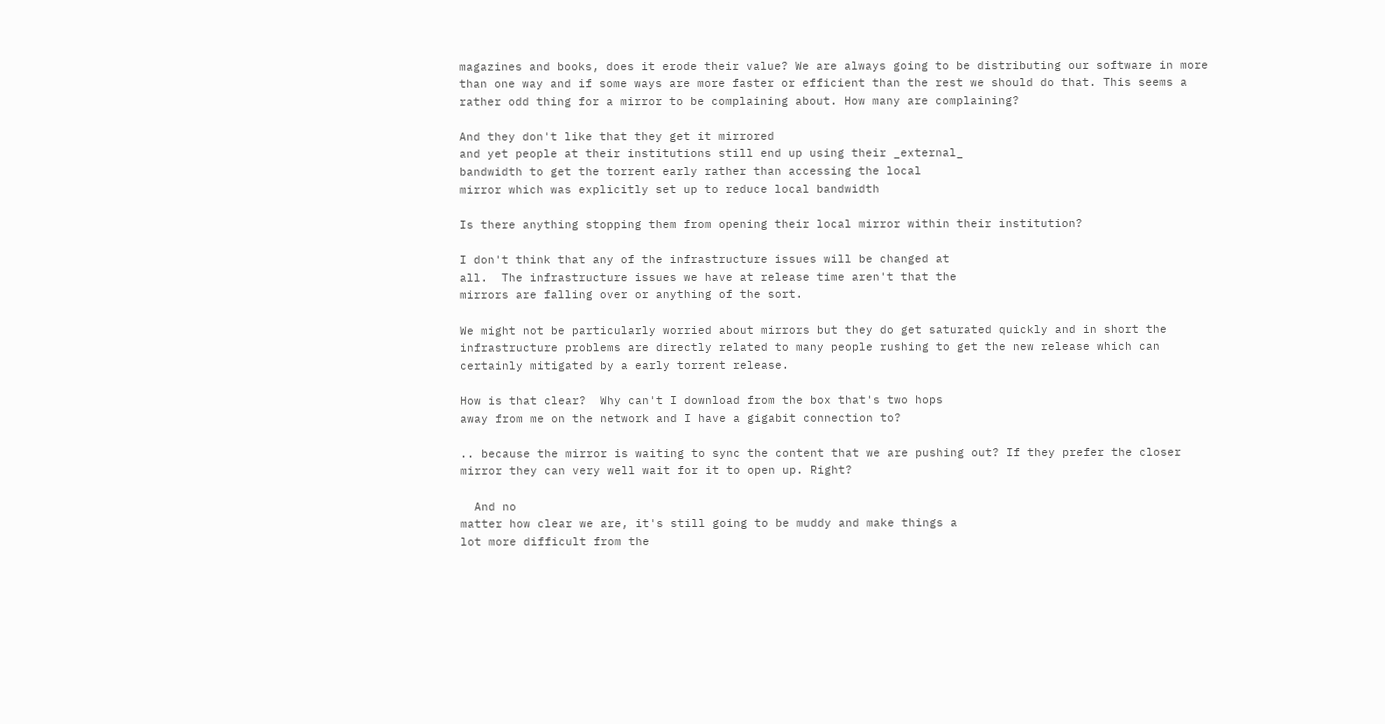magazines and books, does it erode their value? We are always going to be distributing our software in more than one way and if some ways are more faster or efficient than the rest we should do that. This seems a rather odd thing for a mirror to be complaining about. How many are complaining?

And they don't like that they get it mirrored
and yet people at their institutions still end up using their _external_
bandwidth to get the torrent early rather than accessing the local
mirror which was explicitly set up to reduce local bandwidth

Is there anything stopping them from opening their local mirror within their institution?

I don't think that any of the infrastructure issues will be changed at
all.  The infrastructure issues we have at release time aren't that the
mirrors are falling over or anything of the sort.

We might not be particularly worried about mirrors but they do get saturated quickly and in short the infrastructure problems are directly related to many people rushing to get the new release which can certainly mitigated by a early torrent release.

How is that clear?  Why can't I download from the box that's two hops
away from me on the network and I have a gigabit connection to?

.. because the mirror is waiting to sync the content that we are pushing out? If they prefer the closer mirror they can very well wait for it to open up. Right?

  And no
matter how clear we are, it's still going to be muddy and make things a
lot more difficult from the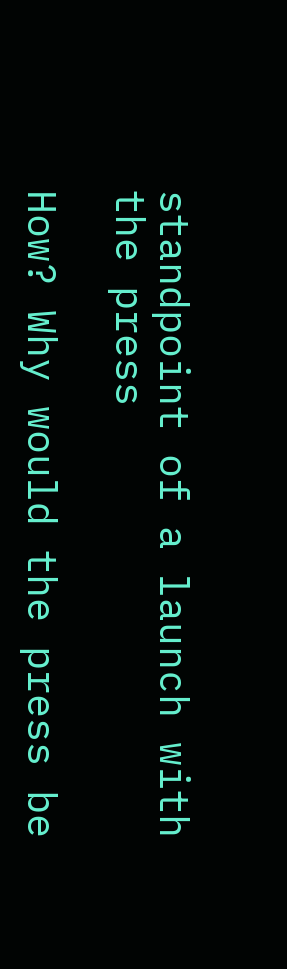standpoint of a launch with the press

How? Why would the press be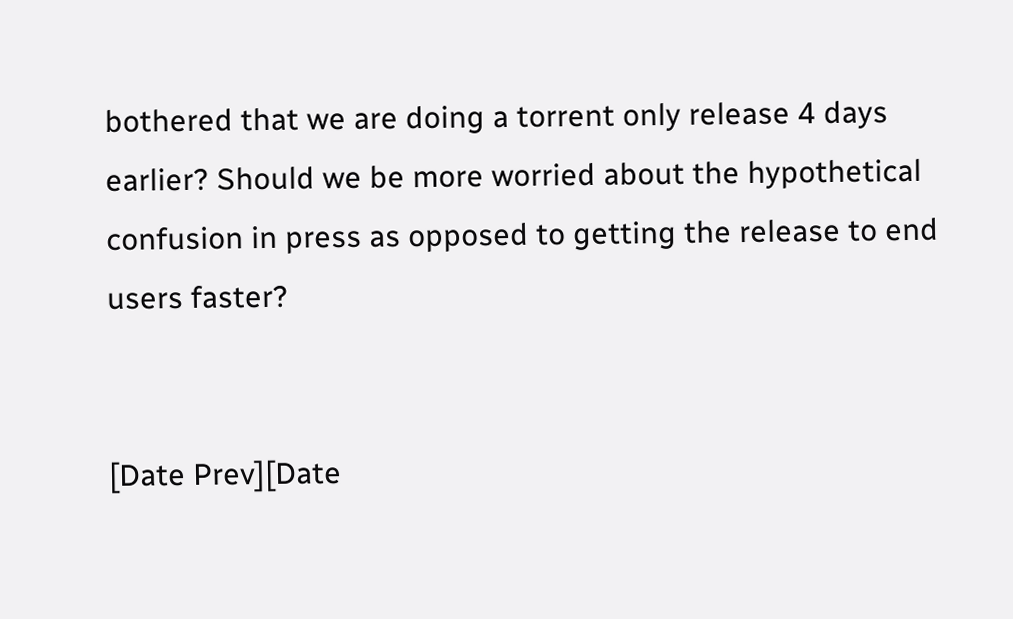bothered that we are doing a torrent only release 4 days earlier? Should we be more worried about the hypothetical confusion in press as opposed to getting the release to end users faster?


[Date Prev][Date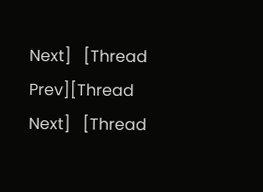Next]   [Thread Prev][Thread Next]   [Thread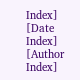Index] [Date Index] [Author Index]